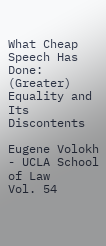What Cheap Speech Has Done: (Greater) Equality and Its Discontents

Eugene Volokh - UCLA School of Law
Vol. 54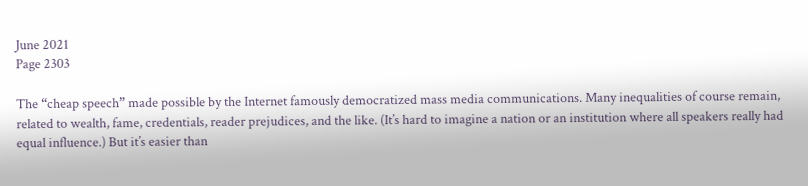June 2021
Page 2303

The “cheap speech” made possible by the Internet famously democratized mass media communications. Many inequalities of course remain, related to wealth, fame, credentials, reader prejudices, and the like. (It’s hard to imagine a nation or an institution where all speakers really had equal influence.) But it’s easier than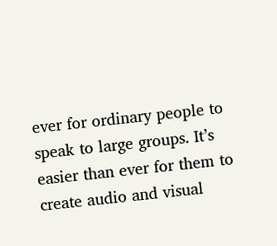ever for ordinary people to speak to large groups. It’s easier than ever for them to create audio and visual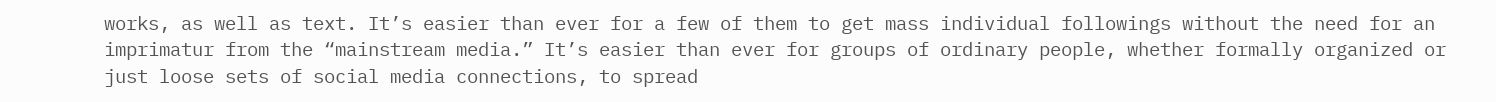works, as well as text. It’s easier than ever for a few of them to get mass individual followings without the need for an imprimatur from the “mainstream media.” It’s easier than ever for groups of ordinary people, whether formally organized or just loose sets of social media connections, to spread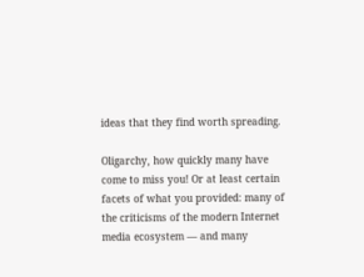ideas that they find worth spreading.

Oligarchy, how quickly many have come to miss you! Or at least certain facets of what you provided: many of the criticisms of the modern Internet media ecosystem — and many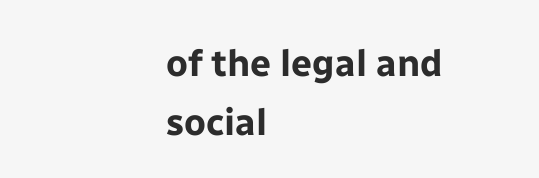of the legal and social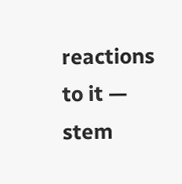reactions to it — stem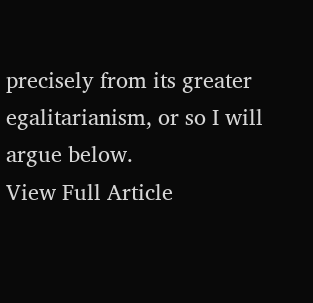precisely from its greater egalitarianism, or so I will argue below.
View Full Article